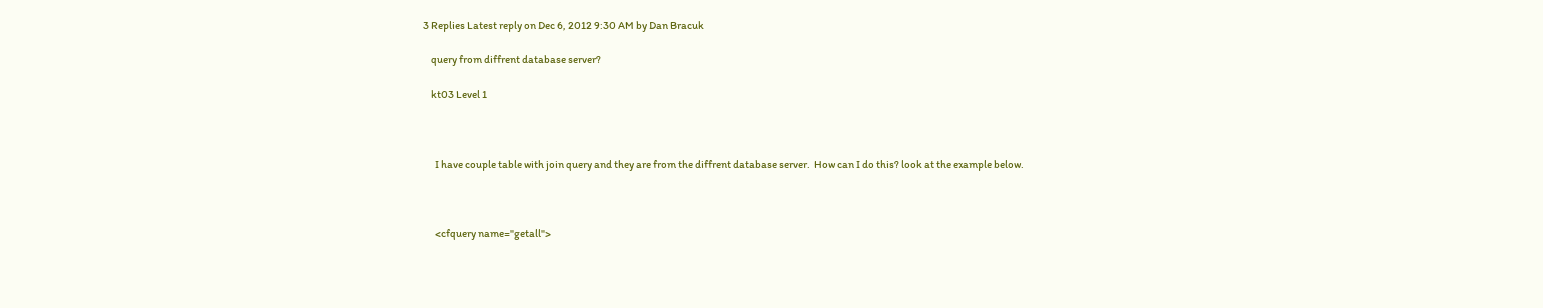3 Replies Latest reply on Dec 6, 2012 9:30 AM by Dan Bracuk

    query from diffrent database server?

    kt03 Level 1



      I have couple table with join query and they are from the diffrent database server.  How can I do this? look at the example below.



      <cfquery name="getall">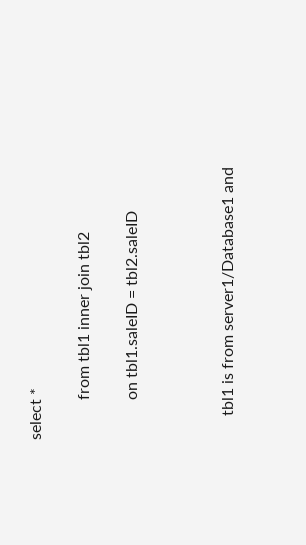select *

          from tbl1 inner join tbl2

          on tbl1.saleID = tbl2.saleID



      tbl1 is from server1/Database1 and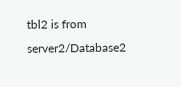tbl2 is from server2/Database2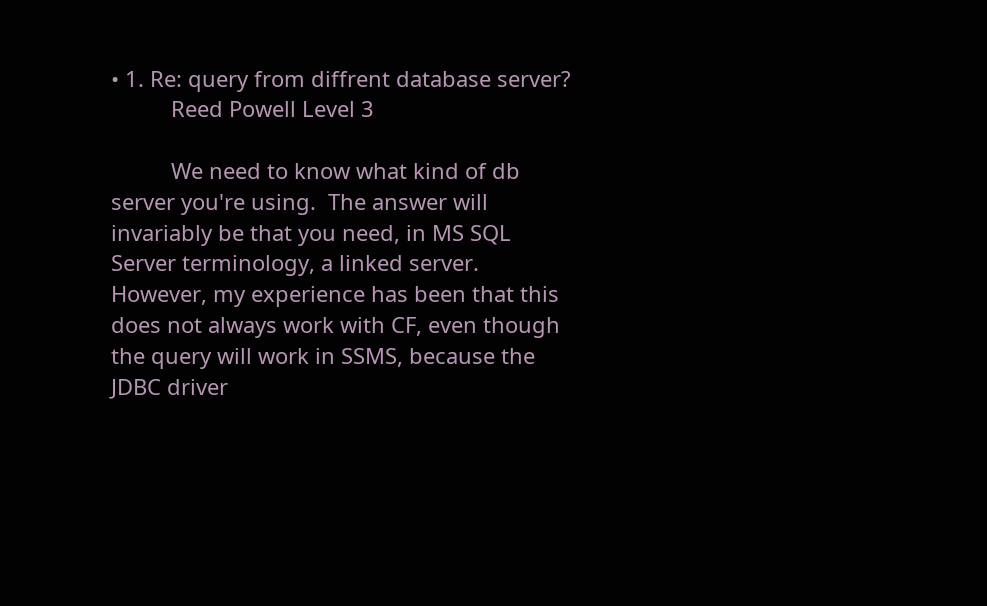• 1. Re: query from diffrent database server?
          Reed Powell Level 3

          We need to know what kind of db server you're using.  The answer will invariably be that you need, in MS SQL Server terminology, a linked server.  However, my experience has been that this does not always work with CF, even though the query will work in SSMS, because the JDBC driver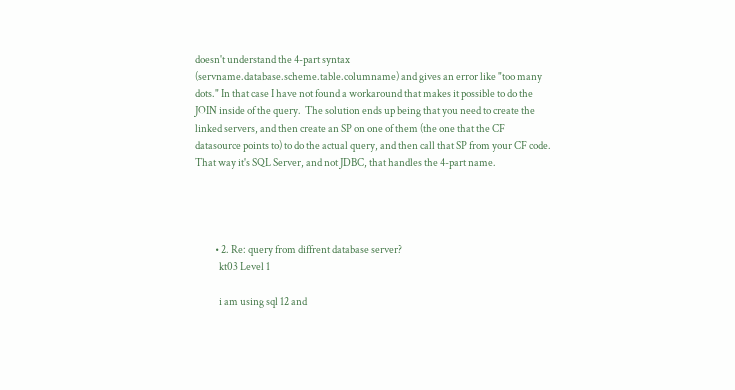doesn't understand the 4-part syntax (servname.database.scheme.table.columname) and gives an error like "too many dots." In that case I have not found a workaround that makes it possible to do the JOIN inside of the query.  The solution ends up being that you need to create the linked servers, and then create an SP on one of them (the one that the CF datasource points to) to do the actual query, and then call that SP from your CF code.  That way it's SQL Server, and not JDBC, that handles the 4-part name.




          • 2. Re: query from diffrent database server?
            kt03 Level 1

            i am using sql 12 and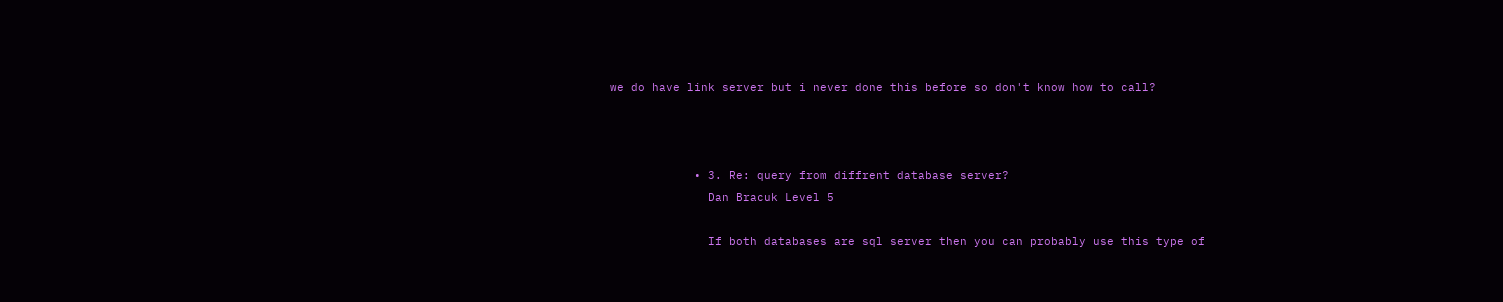we do have link server but i never done this before so don't know how to call?



            • 3. Re: query from diffrent database server?
              Dan Bracuk Level 5

              If both databases are sql server then you can probably use this type of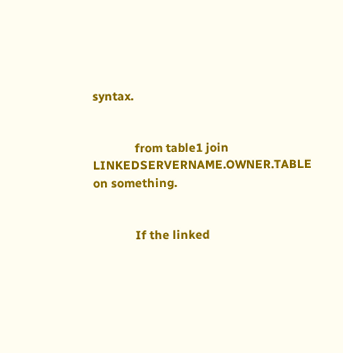syntax.


              from table1 join LINKEDSERVERNAME.OWNER.TABLE on something.


              If the linked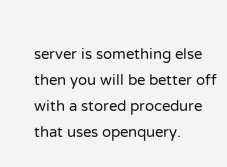server is something else then you will be better off with a stored procedure that uses openquery.